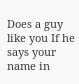Does a guy like you If he says your name in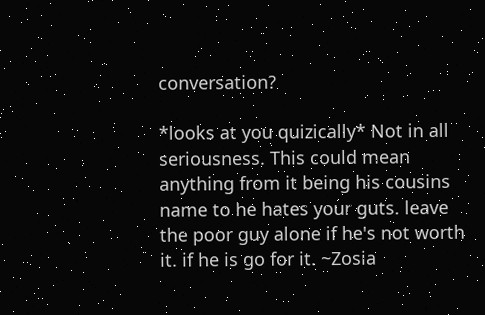conversation?

*looks at you quizically* Not in all seriousness. This could mean anything from it being his cousins name to he hates your guts. leave the poor guy alone if he's not worth it. if he is go for it. ~Zosia